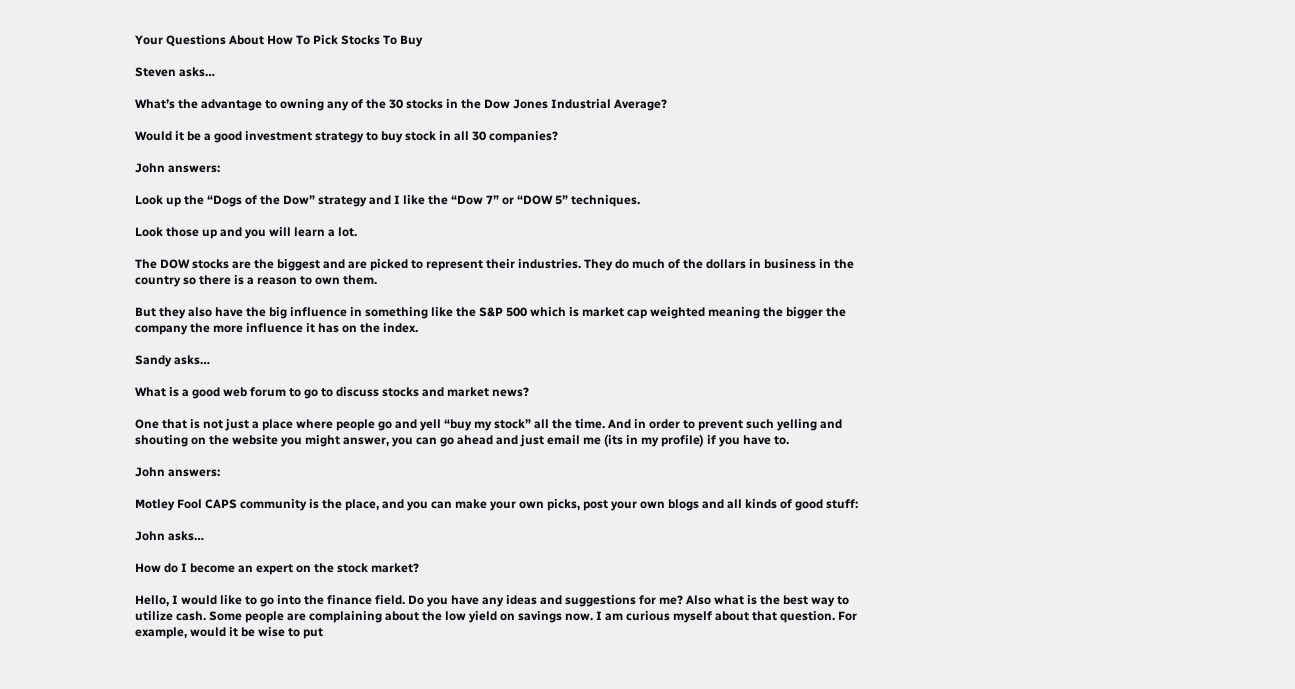Your Questions About How To Pick Stocks To Buy

Steven asks…

What’s the advantage to owning any of the 30 stocks in the Dow Jones Industrial Average?

Would it be a good investment strategy to buy stock in all 30 companies?

John answers:

Look up the “Dogs of the Dow” strategy and I like the “Dow 7” or “DOW 5” techniques.

Look those up and you will learn a lot.

The DOW stocks are the biggest and are picked to represent their industries. They do much of the dollars in business in the country so there is a reason to own them.

But they also have the big influence in something like the S&P 500 which is market cap weighted meaning the bigger the company the more influence it has on the index.

Sandy asks…

What is a good web forum to go to discuss stocks and market news?

One that is not just a place where people go and yell “buy my stock” all the time. And in order to prevent such yelling and shouting on the website you might answer, you can go ahead and just email me (its in my profile) if you have to.

John answers:

Motley Fool CAPS community is the place, and you can make your own picks, post your own blogs and all kinds of good stuff:

John asks…

How do I become an expert on the stock market?

Hello, I would like to go into the finance field. Do you have any ideas and suggestions for me? Also what is the best way to utilize cash. Some people are complaining about the low yield on savings now. I am curious myself about that question. For example, would it be wise to put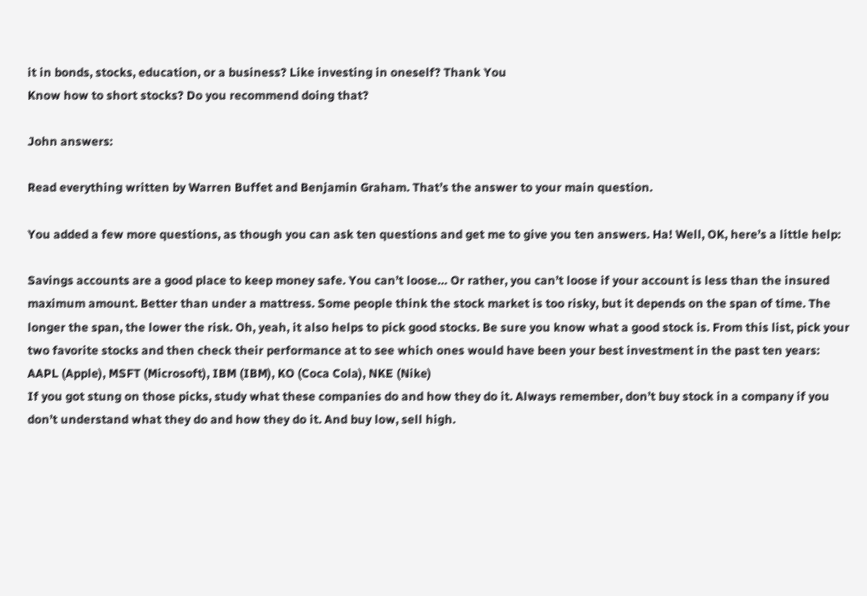it in bonds, stocks, education, or a business? Like investing in oneself? Thank You
Know how to short stocks? Do you recommend doing that?

John answers:

Read everything written by Warren Buffet and Benjamin Graham. That’s the answer to your main question.

You added a few more questions, as though you can ask ten questions and get me to give you ten answers. Ha! Well, OK, here’s a little help:

Savings accounts are a good place to keep money safe. You can’t loose… Or rather, you can’t loose if your account is less than the insured maximum amount. Better than under a mattress. Some people think the stock market is too risky, but it depends on the span of time. The longer the span, the lower the risk. Oh, yeah, it also helps to pick good stocks. Be sure you know what a good stock is. From this list, pick your two favorite stocks and then check their performance at to see which ones would have been your best investment in the past ten years:
AAPL (Apple), MSFT (Microsoft), IBM (IBM), KO (Coca Cola), NKE (Nike)
If you got stung on those picks, study what these companies do and how they do it. Always remember, don’t buy stock in a company if you don’t understand what they do and how they do it. And buy low, sell high.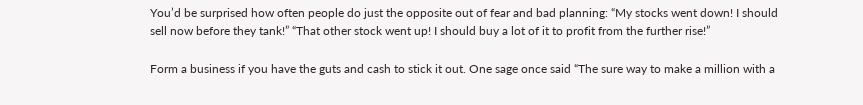You’d be surprised how often people do just the opposite out of fear and bad planning: “My stocks went down! I should sell now before they tank!” “That other stock went up! I should buy a lot of it to profit from the further rise!”

Form a business if you have the guts and cash to stick it out. One sage once said “The sure way to make a million with a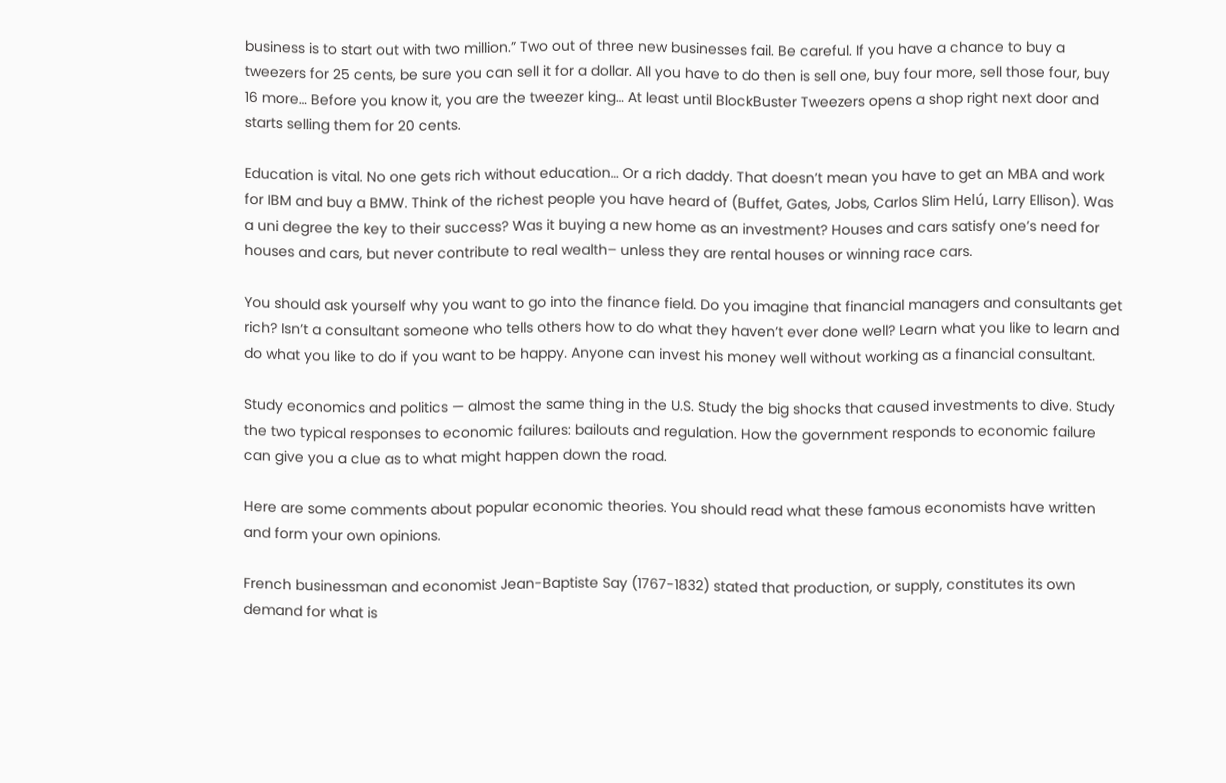business is to start out with two million.” Two out of three new businesses fail. Be careful. If you have a chance to buy a tweezers for 25 cents, be sure you can sell it for a dollar. All you have to do then is sell one, buy four more, sell those four, buy 16 more… Before you know it, you are the tweezer king… At least until BlockBuster Tweezers opens a shop right next door and starts selling them for 20 cents.

Education is vital. No one gets rich without education… Or a rich daddy. That doesn’t mean you have to get an MBA and work for IBM and buy a BMW. Think of the richest people you have heard of (Buffet, Gates, Jobs, Carlos Slim Helú, Larry Ellison). Was a uni degree the key to their success? Was it buying a new home as an investment? Houses and cars satisfy one’s need for houses and cars, but never contribute to real wealth– unless they are rental houses or winning race cars.

You should ask yourself why you want to go into the finance field. Do you imagine that financial managers and consultants get rich? Isn’t a consultant someone who tells others how to do what they haven’t ever done well? Learn what you like to learn and do what you like to do if you want to be happy. Anyone can invest his money well without working as a financial consultant.

Study economics and politics — almost the same thing in the U.S. Study the big shocks that caused investments to dive. Study the two typical responses to economic failures: bailouts and regulation. How the government responds to economic failure can give you a clue as to what might happen down the road.

Here are some comments about popular economic theories. You should read what these famous economists have written and form your own opinions.

French businessman and economist Jean-Baptiste Say (1767-1832) stated that production, or supply, constitutes its own demand for what is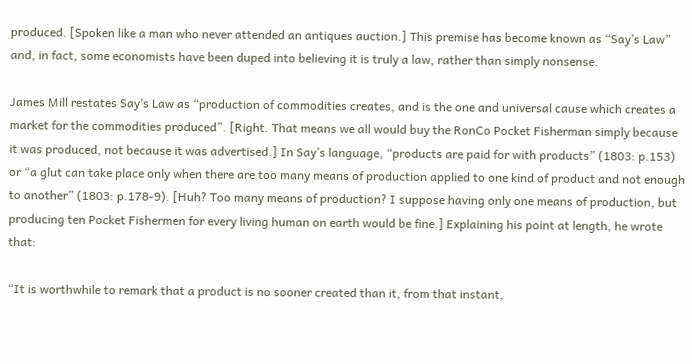produced. [Spoken like a man who never attended an antiques auction.] This premise has become known as “Say’s Law” and, in fact, some economists have been duped into believing it is truly a law, rather than simply nonsense.

James Mill restates Say’s Law as “production of commodities creates, and is the one and universal cause which creates a market for the commodities produced”. [Right. That means we all would buy the RonCo Pocket Fisherman simply because it was produced, not because it was advertised.] In Say’s language, “products are paid for with products” (1803: p.153) or “a glut can take place only when there are too many means of production applied to one kind of product and not enough to another” (1803: p.178-9). [Huh? Too many means of production? I suppose having only one means of production, but producing ten Pocket Fishermen for every living human on earth would be fine.] Explaining his point at length, he wrote that:

“It is worthwhile to remark that a product is no sooner created than it, from that instant,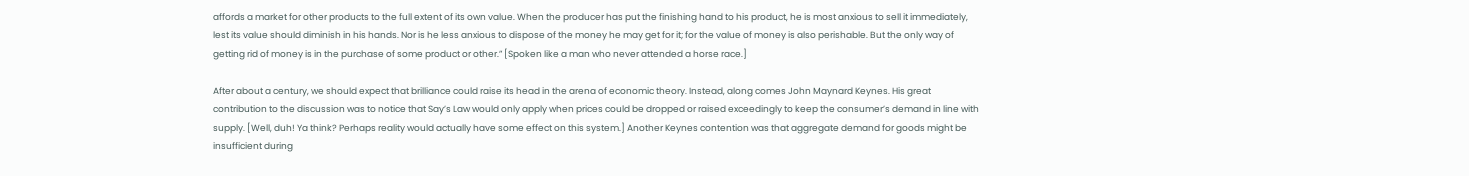affords a market for other products to the full extent of its own value. When the producer has put the finishing hand to his product, he is most anxious to sell it immediately, lest its value should diminish in his hands. Nor is he less anxious to dispose of the money he may get for it; for the value of money is also perishable. But the only way of getting rid of money is in the purchase of some product or other.” [Spoken like a man who never attended a horse race.]

After about a century, we should expect that brilliance could raise its head in the arena of economic theory. Instead, along comes John Maynard Keynes. His great contribution to the discussion was to notice that Say’s Law would only apply when prices could be dropped or raised exceedingly to keep the consumer’s demand in line with supply. [Well, duh! Ya think? Perhaps reality would actually have some effect on this system.] Another Keynes contention was that aggregate demand for goods might be insufficient during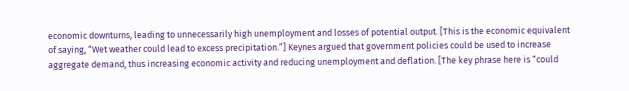economic downturns, leading to unnecessarily high unemployment and losses of potential output. [This is the economic equivalent of saying, “Wet weather could lead to excess precipitation.”] Keynes argued that government policies could be used to increase aggregate demand, thus increasing economic activity and reducing unemployment and deflation. [The key phrase here is “could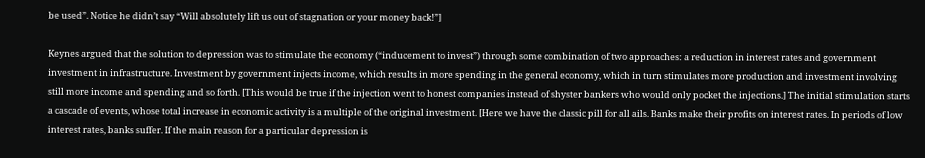be used”. Notice he didn’t say “Will absolutely lift us out of stagnation or your money back!”]

Keynes argued that the solution to depression was to stimulate the economy (“inducement to invest”) through some combination of two approaches: a reduction in interest rates and government investment in infrastructure. Investment by government injects income, which results in more spending in the general economy, which in turn stimulates more production and investment involving still more income and spending and so forth. [This would be true if the injection went to honest companies instead of shyster bankers who would only pocket the injections.] The initial stimulation starts a cascade of events, whose total increase in economic activity is a multiple of the original investment. [Here we have the classic pill for all ails. Banks make their profits on interest rates. In periods of low interest rates, banks suffer. If the main reason for a particular depression is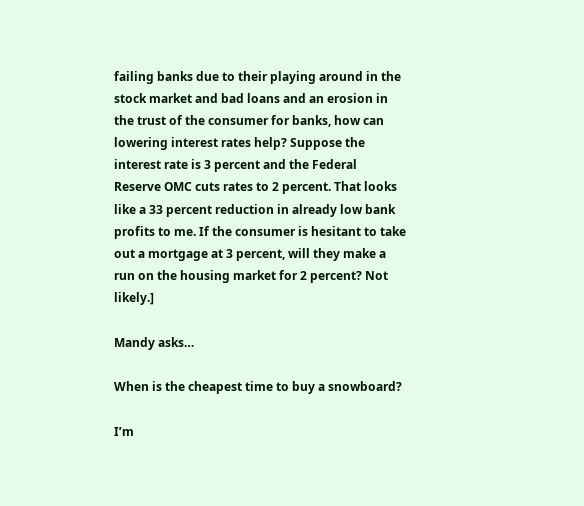failing banks due to their playing around in the stock market and bad loans and an erosion in the trust of the consumer for banks, how can lowering interest rates help? Suppose the interest rate is 3 percent and the Federal Reserve OMC cuts rates to 2 percent. That looks like a 33 percent reduction in already low bank profits to me. If the consumer is hesitant to take out a mortgage at 3 percent, will they make a run on the housing market for 2 percent? Not likely.]

Mandy asks…

When is the cheapest time to buy a snowboard?

I’m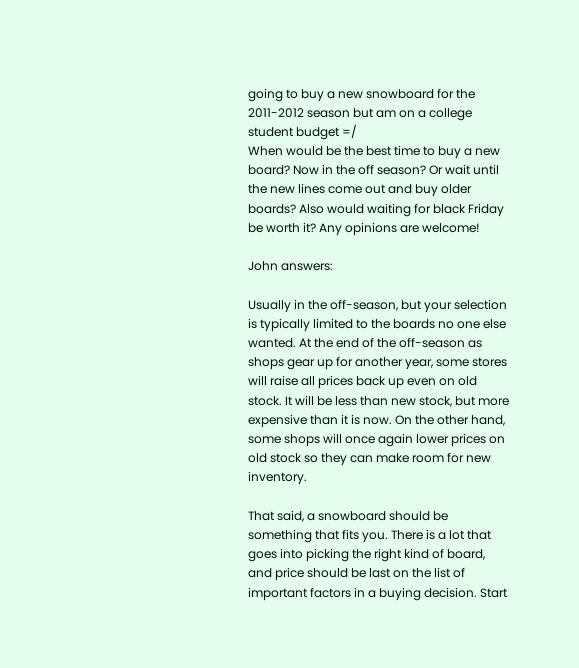going to buy a new snowboard for the 2011-2012 season but am on a college student budget =/
When would be the best time to buy a new board? Now in the off season? Or wait until the new lines come out and buy older boards? Also would waiting for black Friday be worth it? Any opinions are welcome!

John answers:

Usually in the off-season, but your selection is typically limited to the boards no one else wanted. At the end of the off-season as shops gear up for another year, some stores will raise all prices back up even on old stock. It will be less than new stock, but more expensive than it is now. On the other hand, some shops will once again lower prices on old stock so they can make room for new inventory.

That said, a snowboard should be something that fits you. There is a lot that goes into picking the right kind of board, and price should be last on the list of important factors in a buying decision. Start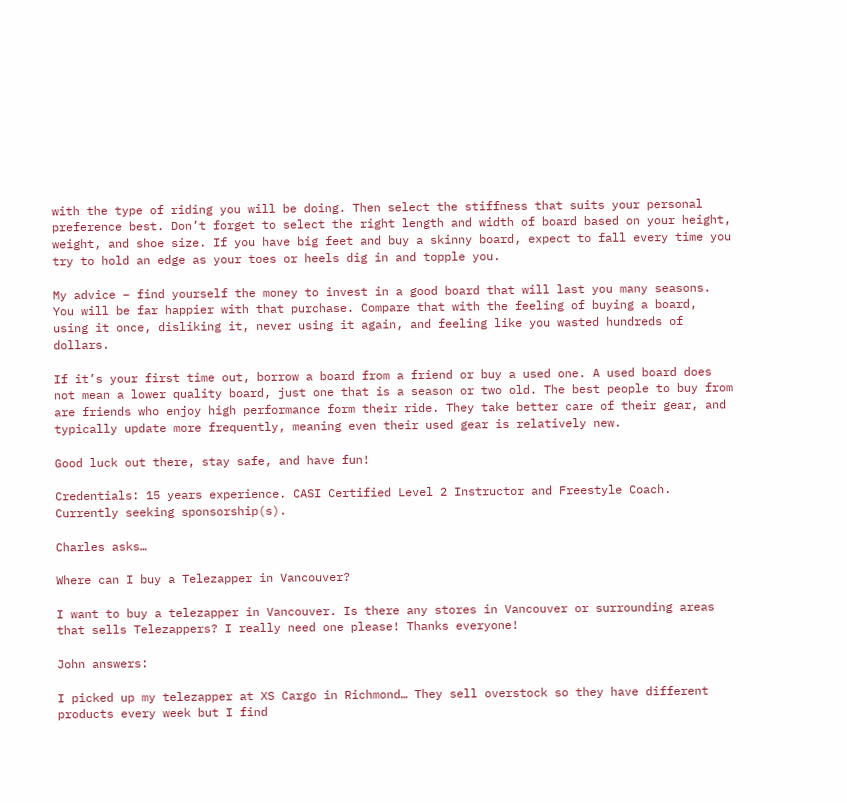with the type of riding you will be doing. Then select the stiffness that suits your personal preference best. Don’t forget to select the right length and width of board based on your height, weight, and shoe size. If you have big feet and buy a skinny board, expect to fall every time you try to hold an edge as your toes or heels dig in and topple you.

My advice – find yourself the money to invest in a good board that will last you many seasons. You will be far happier with that purchase. Compare that with the feeling of buying a board, using it once, disliking it, never using it again, and feeling like you wasted hundreds of dollars.

If it’s your first time out, borrow a board from a friend or buy a used one. A used board does not mean a lower quality board, just one that is a season or two old. The best people to buy from are friends who enjoy high performance form their ride. They take better care of their gear, and typically update more frequently, meaning even their used gear is relatively new.

Good luck out there, stay safe, and have fun!

Credentials: 15 years experience. CASI Certified Level 2 Instructor and Freestyle Coach. Currently seeking sponsorship(s).

Charles asks…

Where can I buy a Telezapper in Vancouver?

I want to buy a telezapper in Vancouver. Is there any stores in Vancouver or surrounding areas that sells Telezappers? I really need one please! Thanks everyone!

John answers:

I picked up my telezapper at XS Cargo in Richmond… They sell overstock so they have different products every week but I find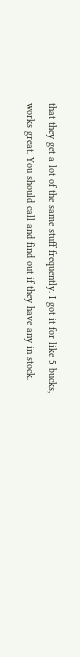that they get a lot of the same stuff frequently. I got it for like 5 bucks, works great. You should call and find out if they have any in stock.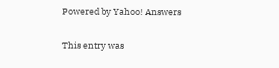Powered by Yahoo! Answers

This entry was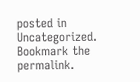posted in Uncategorized. Bookmark the permalink.